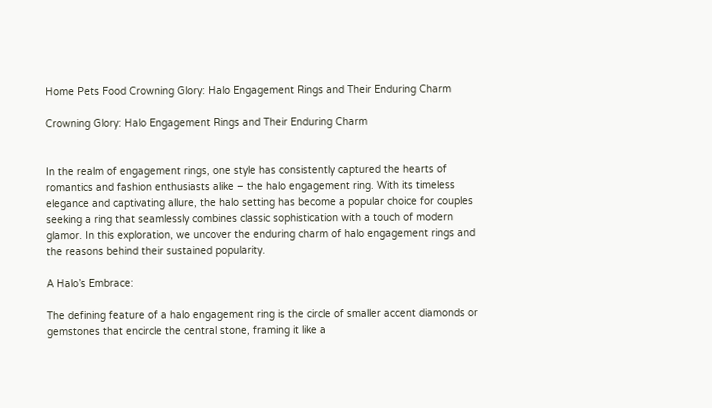Home Pets Food Crowning Glory: Halo Engagement Rings and Their Enduring Charm

Crowning Glory: Halo Engagement Rings and Their Enduring Charm


In the realm of engagement rings, one style has consistently captured the hearts of romantics and fashion enthusiasts alike – the halo engagement ring. With its timeless elegance and captivating allure, the halo setting has become a popular choice for couples seeking a ring that seamlessly combines classic sophistication with a touch of modern glamor. In this exploration, we uncover the enduring charm of halo engagement rings and the reasons behind their sustained popularity.

A Halo’s Embrace:

The defining feature of a halo engagement ring is the circle of smaller accent diamonds or gemstones that encircle the central stone, framing it like a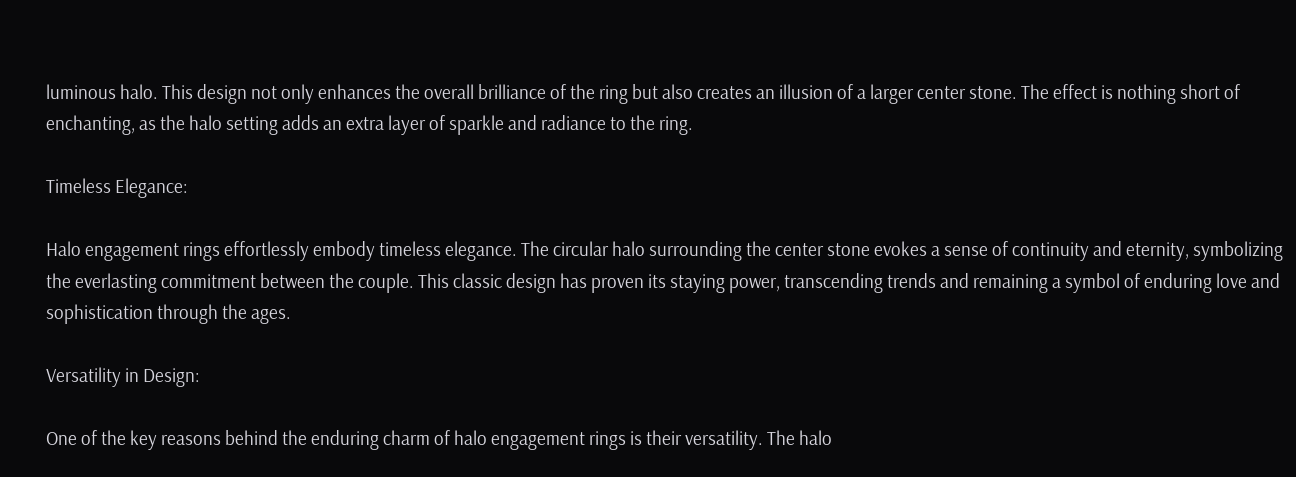luminous halo. This design not only enhances the overall brilliance of the ring but also creates an illusion of a larger center stone. The effect is nothing short of enchanting, as the halo setting adds an extra layer of sparkle and radiance to the ring.

Timeless Elegance:

Halo engagement rings effortlessly embody timeless elegance. The circular halo surrounding the center stone evokes a sense of continuity and eternity, symbolizing the everlasting commitment between the couple. This classic design has proven its staying power, transcending trends and remaining a symbol of enduring love and sophistication through the ages.

Versatility in Design:

One of the key reasons behind the enduring charm of halo engagement rings is their versatility. The halo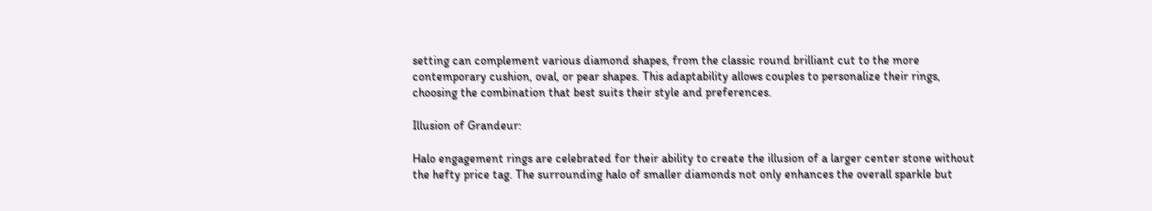setting can complement various diamond shapes, from the classic round brilliant cut to the more contemporary cushion, oval, or pear shapes. This adaptability allows couples to personalize their rings, choosing the combination that best suits their style and preferences.

Illusion of Grandeur:

Halo engagement rings are celebrated for their ability to create the illusion of a larger center stone without the hefty price tag. The surrounding halo of smaller diamonds not only enhances the overall sparkle but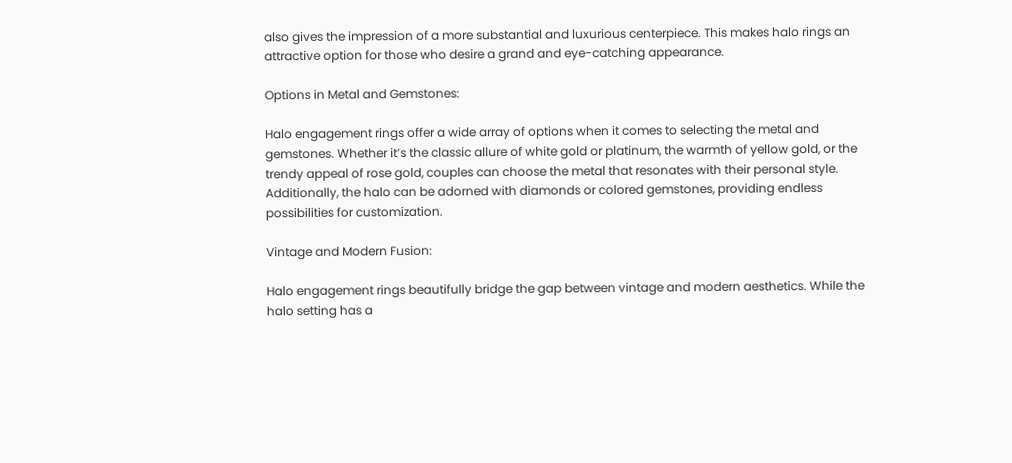also gives the impression of a more substantial and luxurious centerpiece. This makes halo rings an attractive option for those who desire a grand and eye-catching appearance.

Options in Metal and Gemstones:

Halo engagement rings offer a wide array of options when it comes to selecting the metal and gemstones. Whether it’s the classic allure of white gold or platinum, the warmth of yellow gold, or the trendy appeal of rose gold, couples can choose the metal that resonates with their personal style. Additionally, the halo can be adorned with diamonds or colored gemstones, providing endless possibilities for customization.

Vintage and Modern Fusion:

Halo engagement rings beautifully bridge the gap between vintage and modern aesthetics. While the halo setting has a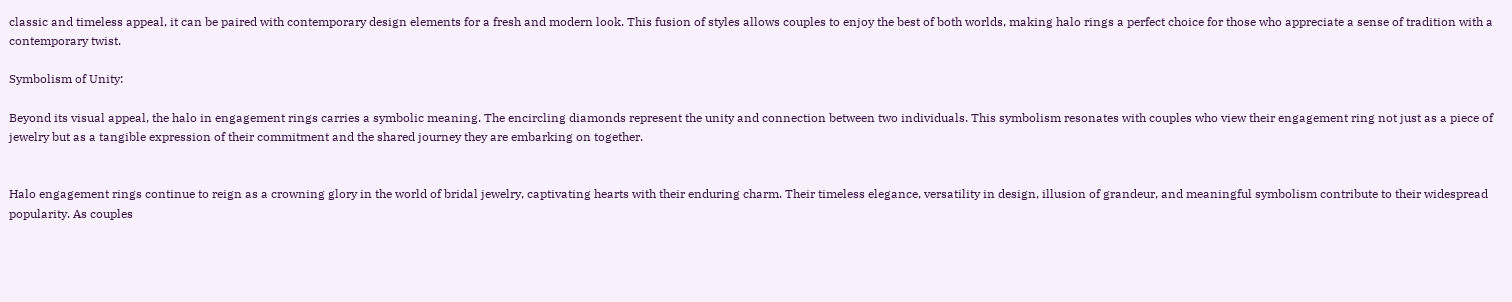classic and timeless appeal, it can be paired with contemporary design elements for a fresh and modern look. This fusion of styles allows couples to enjoy the best of both worlds, making halo rings a perfect choice for those who appreciate a sense of tradition with a contemporary twist.

Symbolism of Unity:

Beyond its visual appeal, the halo in engagement rings carries a symbolic meaning. The encircling diamonds represent the unity and connection between two individuals. This symbolism resonates with couples who view their engagement ring not just as a piece of jewelry but as a tangible expression of their commitment and the shared journey they are embarking on together.


Halo engagement rings continue to reign as a crowning glory in the world of bridal jewelry, captivating hearts with their enduring charm. Their timeless elegance, versatility in design, illusion of grandeur, and meaningful symbolism contribute to their widespread popularity. As couples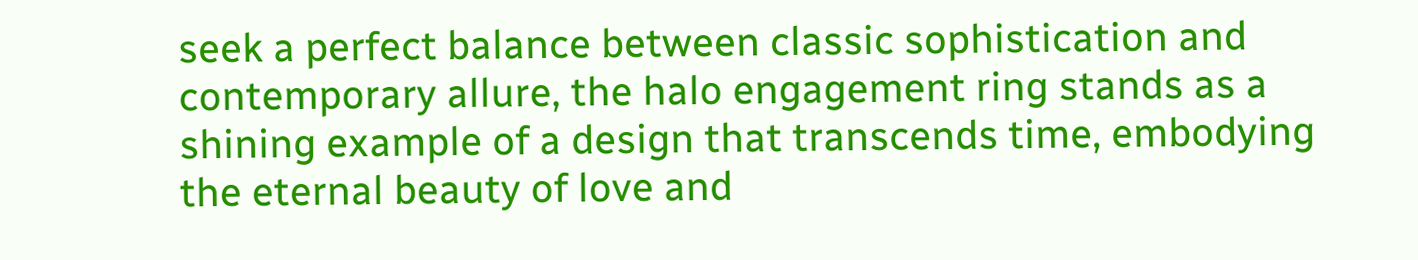seek a perfect balance between classic sophistication and contemporary allure, the halo engagement ring stands as a shining example of a design that transcends time, embodying the eternal beauty of love and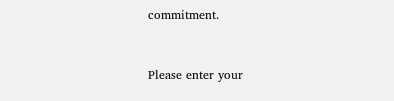commitment.


Please enter your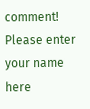comment!
Please enter your name here